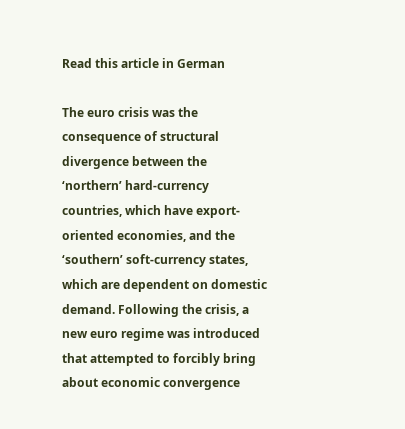Read this article in German

The euro crisis was the consequence of structural divergence between the ‘northern’ hard-currency countries, which have export-oriented economies, and the ‘southern’ soft-currency states, which are dependent on domestic demand. Following the crisis, a new euro regime was introduced that attempted to forcibly bring about economic convergence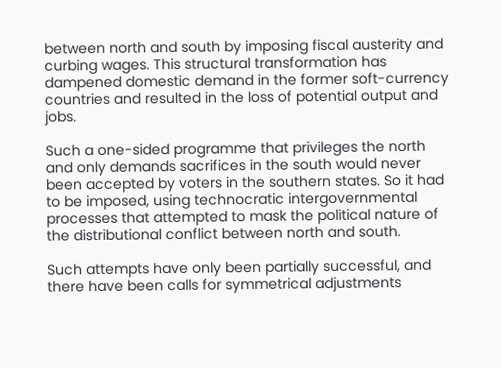between north and south by imposing fiscal austerity and curbing wages. This structural transformation has dampened domestic demand in the former soft-currency countries and resulted in the loss of potential output and jobs.

Such a one-sided programme that privileges the north and only demands sacrifices in the south would never been accepted by voters in the southern states. So it had to be imposed, using technocratic intergovernmental processes that attempted to mask the political nature of the distributional conflict between north and south.

Such attempts have only been partially successful, and there have been calls for symmetrical adjustments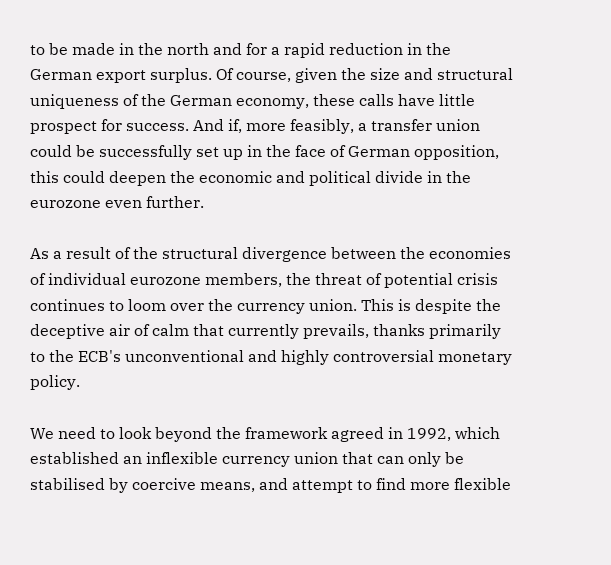to be made in the north and for a rapid reduction in the German export surplus. Of course, given the size and structural uniqueness of the German economy, these calls have little prospect for success. And if, more feasibly, a transfer union could be successfully set up in the face of German opposition, this could deepen the economic and political divide in the eurozone even further.

As a result of the structural divergence between the economies of individual eurozone members, the threat of potential crisis continues to loom over the currency union. This is despite the deceptive air of calm that currently prevails, thanks primarily to the ECB's unconventional and highly controversial monetary policy.

We need to look beyond the framework agreed in 1992, which established an inflexible currency union that can only be stabilised by coercive means, and attempt to find more flexible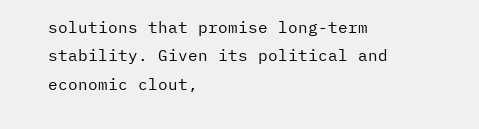solutions that promise long-term stability. Given its political and economic clout,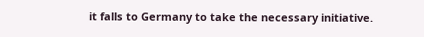it falls to Germany to take the necessary initiative.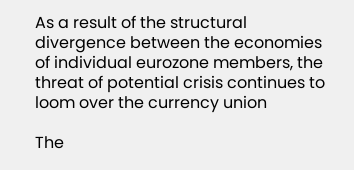As a result of the structural divergence between the economies of individual eurozone members, the threat of potential crisis continues to loom over the currency union

The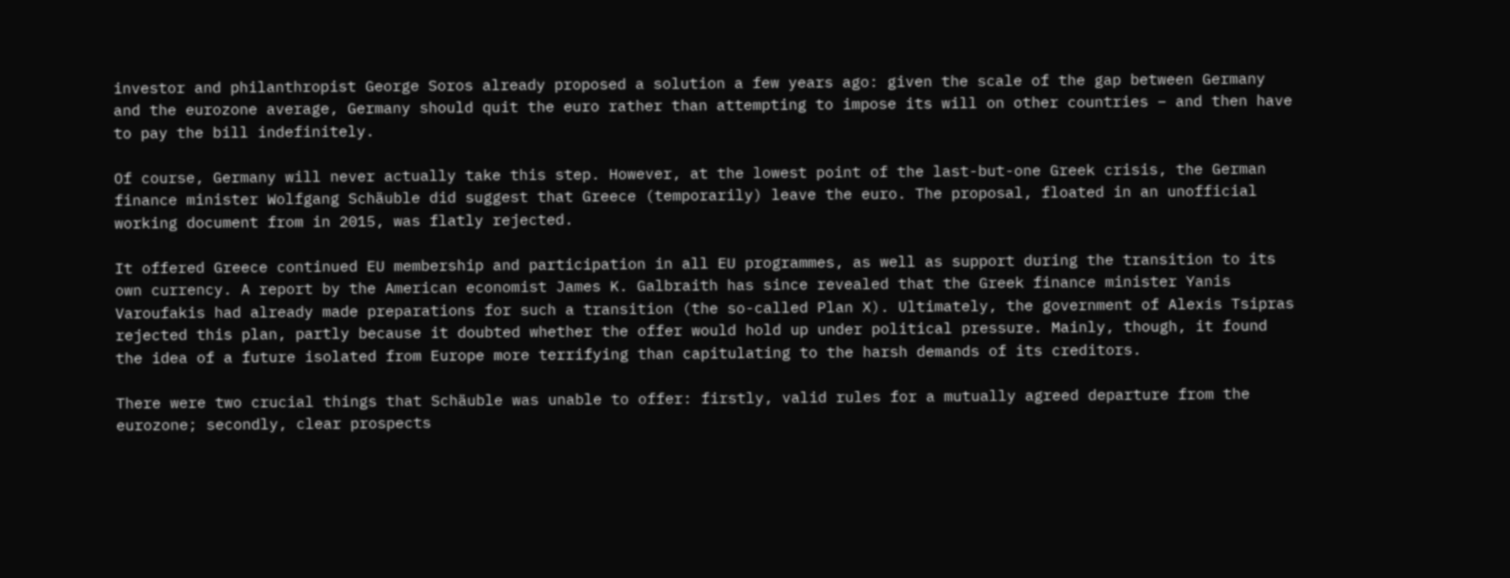investor and philanthropist George Soros already proposed a solution a few years ago: given the scale of the gap between Germany and the eurozone average, Germany should quit the euro rather than attempting to impose its will on other countries – and then have to pay the bill indefinitely.

Of course, Germany will never actually take this step. However, at the lowest point of the last-but-one Greek crisis, the German finance minister Wolfgang Schäuble did suggest that Greece (temporarily) leave the euro. The proposal, floated in an unofficial working document from in 2015, was flatly rejected.

It offered Greece continued EU membership and participation in all EU programmes, as well as support during the transition to its own currency. A report by the American economist James K. Galbraith has since revealed that the Greek finance minister Yanis Varoufakis had already made preparations for such a transition (the so-called Plan X). Ultimately, the government of Alexis Tsipras rejected this plan, partly because it doubted whether the offer would hold up under political pressure. Mainly, though, it found the idea of a future isolated from Europe more terrifying than capitulating to the harsh demands of its creditors.

There were two crucial things that Schäuble was unable to offer: firstly, valid rules for a mutually agreed departure from the eurozone; secondly, clear prospects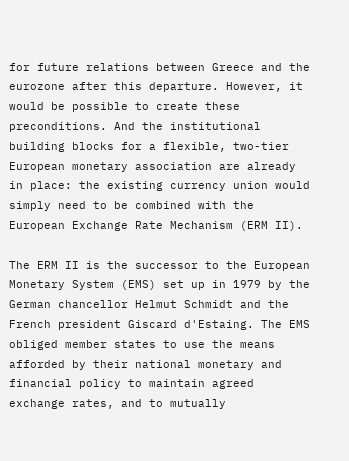for future relations between Greece and the eurozone after this departure. However, it would be possible to create these preconditions. And the institutional building blocks for a flexible, two-tier European monetary association are already in place: the existing currency union would simply need to be combined with the European Exchange Rate Mechanism (ERM II).

The ERM II is the successor to the European Monetary System (EMS) set up in 1979 by the German chancellor Helmut Schmidt and the French president Giscard d'Estaing. The EMS obliged member states to use the means afforded by their national monetary and financial policy to maintain agreed exchange rates, and to mutually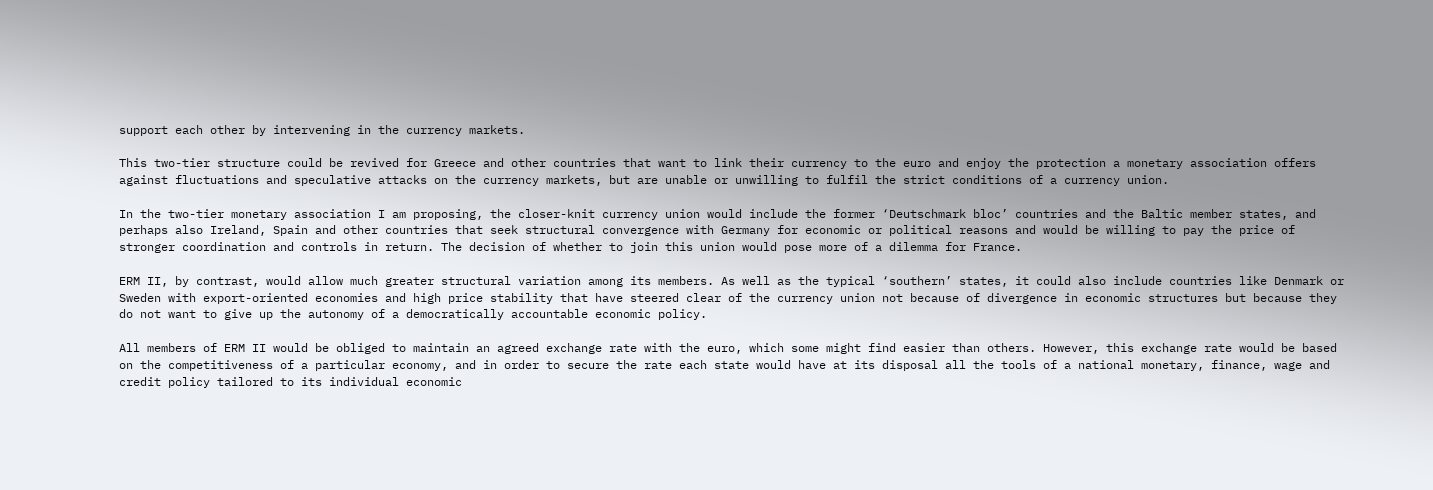support each other by intervening in the currency markets.

This two-tier structure could be revived for Greece and other countries that want to link their currency to the euro and enjoy the protection a monetary association offers against fluctuations and speculative attacks on the currency markets, but are unable or unwilling to fulfil the strict conditions of a currency union.

In the two-tier monetary association I am proposing, the closer-knit currency union would include the former ‘Deutschmark bloc’ countries and the Baltic member states, and perhaps also Ireland, Spain and other countries that seek structural convergence with Germany for economic or political reasons and would be willing to pay the price of stronger coordination and controls in return. The decision of whether to join this union would pose more of a dilemma for France.

ERM II, by contrast, would allow much greater structural variation among its members. As well as the typical ‘southern’ states, it could also include countries like Denmark or Sweden with export-oriented economies and high price stability that have steered clear of the currency union not because of divergence in economic structures but because they do not want to give up the autonomy of a democratically accountable economic policy.

All members of ERM II would be obliged to maintain an agreed exchange rate with the euro, which some might find easier than others. However, this exchange rate would be based on the competitiveness of a particular economy, and in order to secure the rate each state would have at its disposal all the tools of a national monetary, finance, wage and credit policy tailored to its individual economic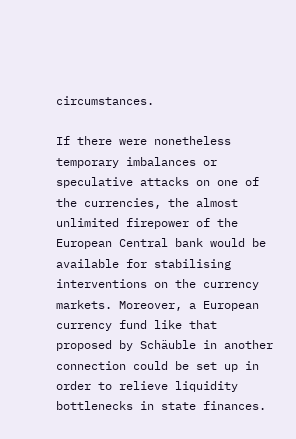circumstances.

If there were nonetheless temporary imbalances or speculative attacks on one of the currencies, the almost unlimited firepower of the European Central bank would be available for stabilising interventions on the currency markets. Moreover, a European currency fund like that proposed by Schäuble in another connection could be set up in order to relieve liquidity bottlenecks in state finances.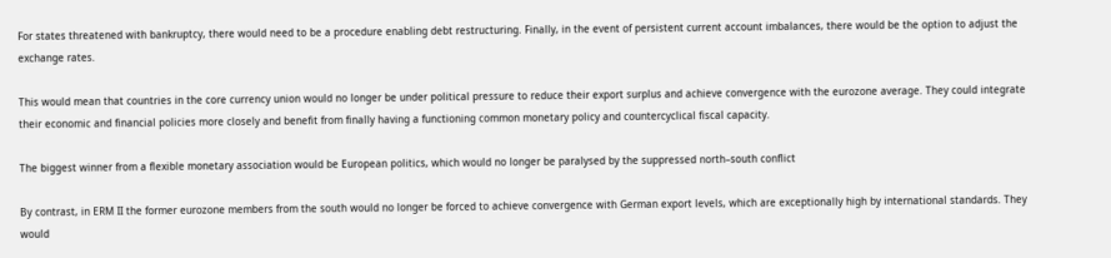For states threatened with bankruptcy, there would need to be a procedure enabling debt restructuring. Finally, in the event of persistent current account imbalances, there would be the option to adjust the exchange rates.

This would mean that countries in the core currency union would no longer be under political pressure to reduce their export surplus and achieve convergence with the eurozone average. They could integrate their economic and financial policies more closely and benefit from finally having a functioning common monetary policy and countercyclical fiscal capacity.

The biggest winner from a flexible monetary association would be European politics, which would no longer be paralysed by the suppressed north–south conflict

By contrast, in ERM II the former eurozone members from the south would no longer be forced to achieve convergence with German export levels, which are exceptionally high by international standards. They would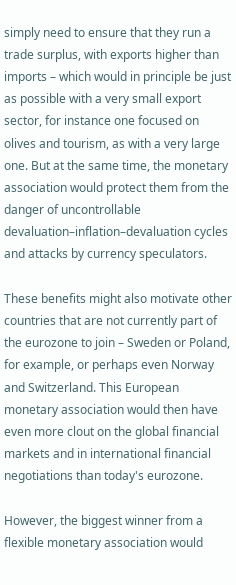simply need to ensure that they run a trade surplus, with exports higher than imports – which would in principle be just as possible with a very small export sector, for instance one focused on olives and tourism, as with a very large one. But at the same time, the monetary association would protect them from the danger of uncontrollable devaluation–inflation–devaluation cycles and attacks by currency speculators.

These benefits might also motivate other countries that are not currently part of the eurozone to join – Sweden or Poland, for example, or perhaps even Norway and Switzerland. This European monetary association would then have even more clout on the global financial markets and in international financial negotiations than today's eurozone.

However, the biggest winner from a flexible monetary association would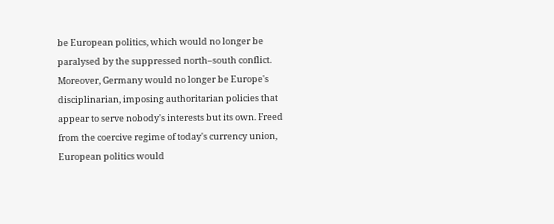be European politics, which would no longer be paralysed by the suppressed north–south conflict. Moreover, Germany would no longer be Europe's disciplinarian, imposing authoritarian policies that appear to serve nobody's interests but its own. Freed from the coercive regime of today's currency union, European politics would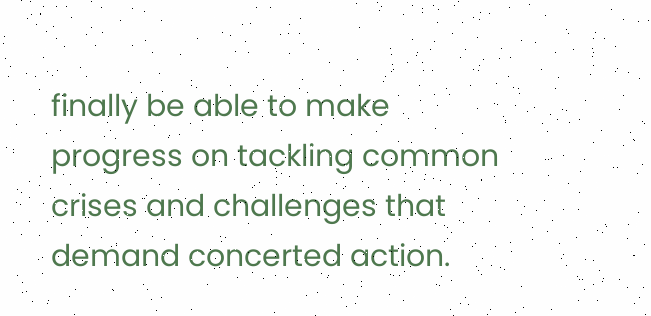finally be able to make progress on tackling common crises and challenges that demand concerted action.